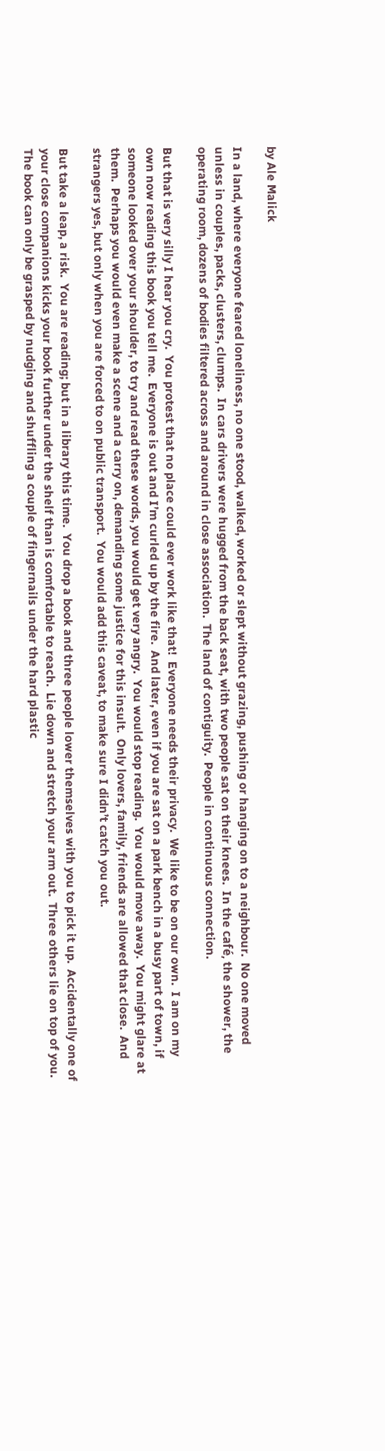by Ale Malick

In a land, where everyone feared loneliness, no one stood, walked, worked or slept without grazing, pushing or hanging on to a neighbour.  No one moved unless in couples, packs, clusters, clumps.  In cars drivers were hugged from the back seat, with two people sat on their knees.  In the café, the shower, the operating room, dozens of bodies filtered across and around in close association.  The land of contiguity.  People in continuous connection.

But that is very silly I hear you cry.  You protest that no place could ever work like that!  Everyone needs their privacy.  We like to be on our own.  I am on my own now reading this book you tell me.  Everyone is out and I’m curled up by the fire.  And later, even if you are sat on a park bench in a busy part of town, if someone looked over your shoulder, to try and read these words, you would get very angry.  You would stop reading.  You would move away.  You might glare at them.  Perhaps you would even make a scene and a carry on, demanding some justice for this insult.  Only lovers, family, friends are allowed that close.  And strangers yes, but only when you are forced to on public transport.  You would add this caveat, to make sure I didn’t catch you out.

But take a leap, a risk.  You are reading; but in a library this time.  You drop a book and three people lower themselves with you to pick it up.  Accidentally one of your close companions kicks your book further under the shelf than is comfortable to reach.  Lie down and stretch your arm out.  Three others lie on top of you.  The book can only be grasped by nudging and shuffling a couple of fingernails under the hard plastic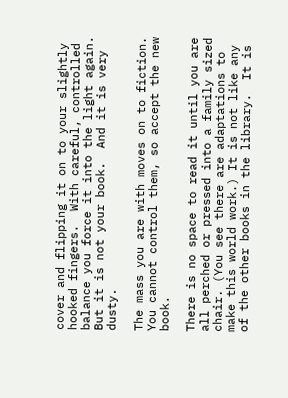cover and flipping it on to your slightly hooked fingers.  With careful, controlled balance you force it into the light again.  But it is not your book.  And it is very dusty.

The mass you are with moves on to fiction.  You cannot control them, so accept the new book.

There is no space to read it until you are all perched or pressed into a family sized chair. (You see there are adaptations to make this world work.) It is not like any of the other books in the library.  It is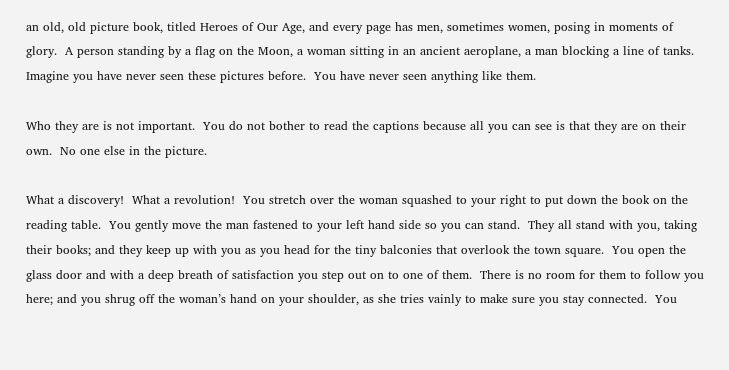an old, old picture book, titled Heroes of Our Age, and every page has men, sometimes women, posing in moments of glory.  A person standing by a flag on the Moon, a woman sitting in an ancient aeroplane, a man blocking a line of tanks.  Imagine you have never seen these pictures before.  You have never seen anything like them.

Who they are is not important.  You do not bother to read the captions because all you can see is that they are on their own.  No one else in the picture.

What a discovery!  What a revolution!  You stretch over the woman squashed to your right to put down the book on the reading table.  You gently move the man fastened to your left hand side so you can stand.  They all stand with you, taking their books; and they keep up with you as you head for the tiny balconies that overlook the town square.  You open the glass door and with a deep breath of satisfaction you step out on to one of them.  There is no room for them to follow you here; and you shrug off the woman’s hand on your shoulder, as she tries vainly to make sure you stay connected.  You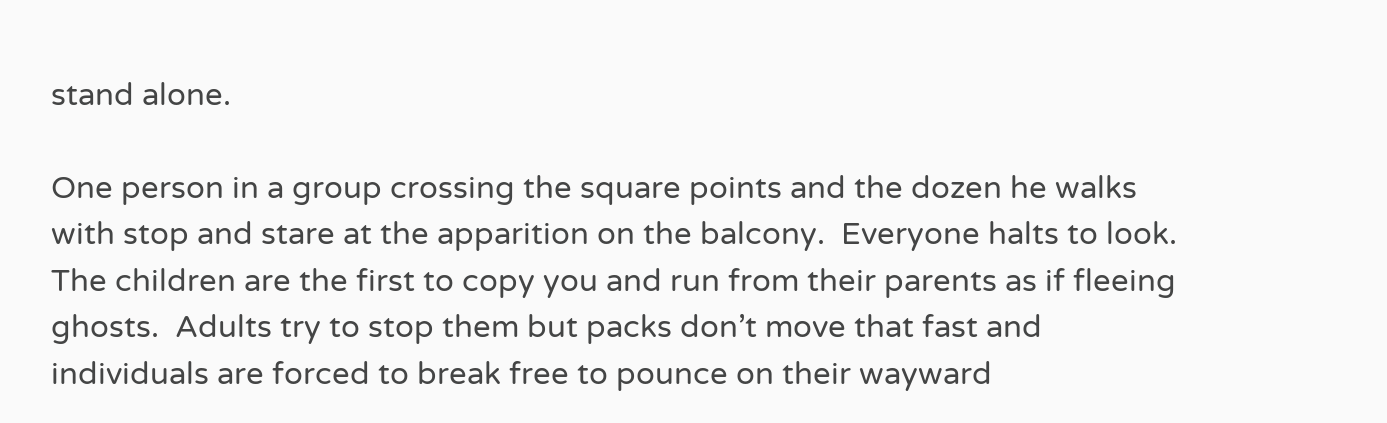stand alone.

One person in a group crossing the square points and the dozen he walks with stop and stare at the apparition on the balcony.  Everyone halts to look.  The children are the first to copy you and run from their parents as if fleeing ghosts.  Adults try to stop them but packs don’t move that fast and individuals are forced to break free to pounce on their wayward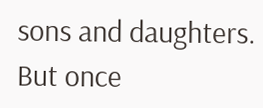sons and daughters.  But once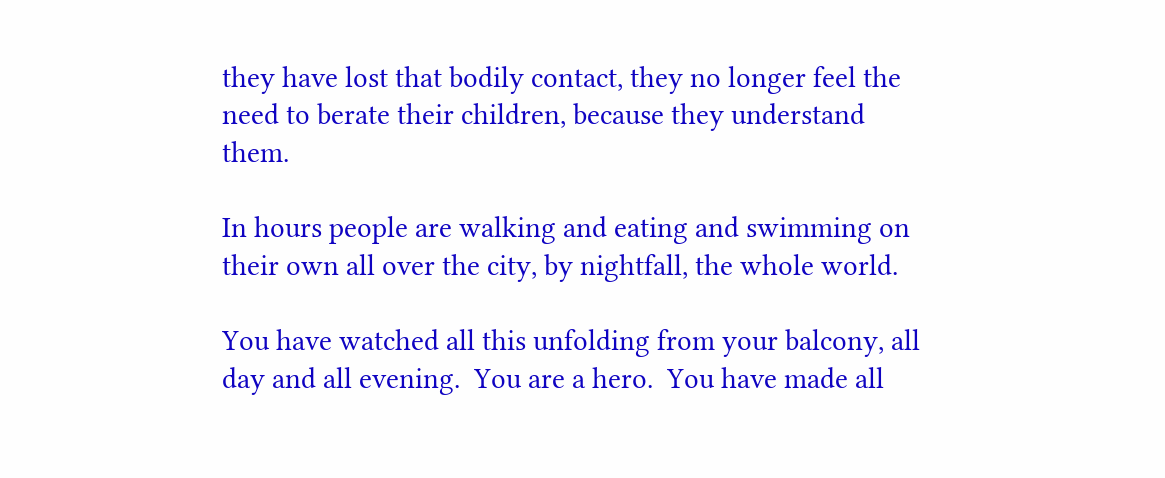they have lost that bodily contact, they no longer feel the need to berate their children, because they understand them.

In hours people are walking and eating and swimming on their own all over the city, by nightfall, the whole world.

You have watched all this unfolding from your balcony, all day and all evening.  You are a hero.  You have made all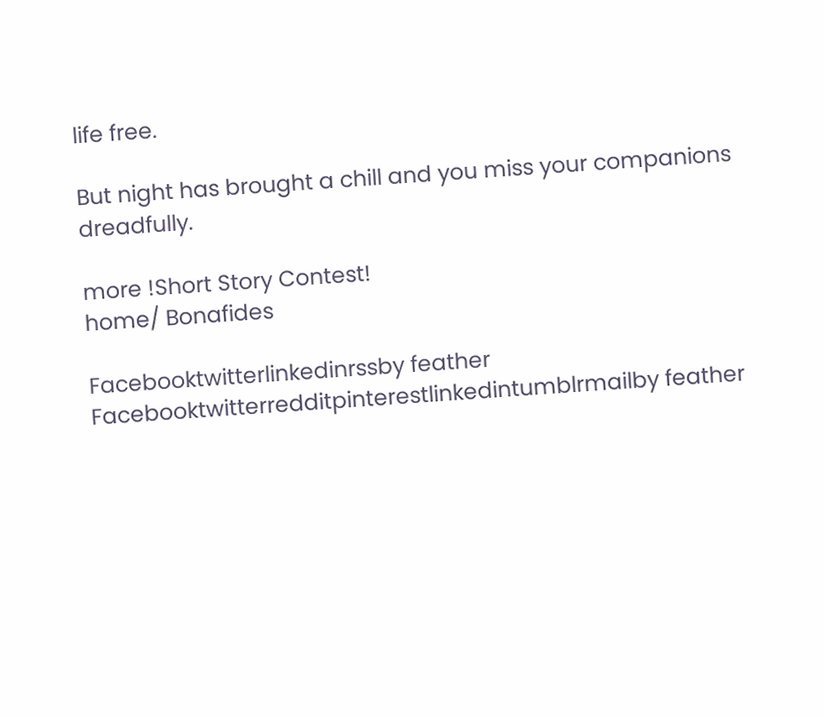life free.

But night has brought a chill and you miss your companions dreadfully.

more !Short Story Contest!
home/ Bonafides

Facebooktwitterlinkedinrssby feather
Facebooktwitterredditpinterestlinkedintumblrmailby feather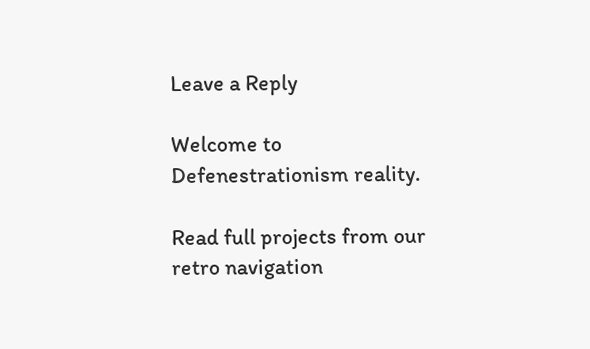Leave a Reply

Welcome to
Defenestrationism reality.

Read full projects from our
retro navigation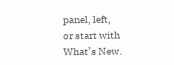panel, left,
or start with What’s New.